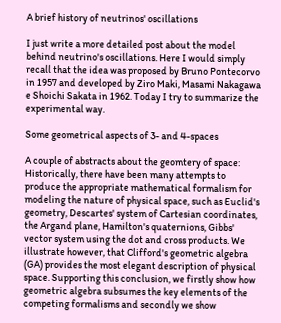A brief history of neutrinos' oscillations

I just write a more detailed post about the model behind neutrino's oscillations. Here I would simply recall that the idea was proposed by Bruno Pontecorvo in 1957 and developed by Ziro Maki, Masami Nakagawa e Shoichi Sakata in 1962. Today I try to summarize the experimental way.

Some geometrical aspects of 3- and 4-spaces

A couple of abstracts about the geomtery of space:
Historically, there have been many attempts to produce the appropriate mathematical formalism for modeling the nature of physical space, such as Euclid's geometry, Descartes' system of Cartesian coordinates, the Argand plane, Hamilton's quaternions, Gibbs' vector system using the dot and cross products. We illustrate however, that Clifford's geometric algebra (GA) provides the most elegant description of physical space. Supporting this conclusion, we firstly show how geometric algebra subsumes the key elements of the competing formalisms and secondly we show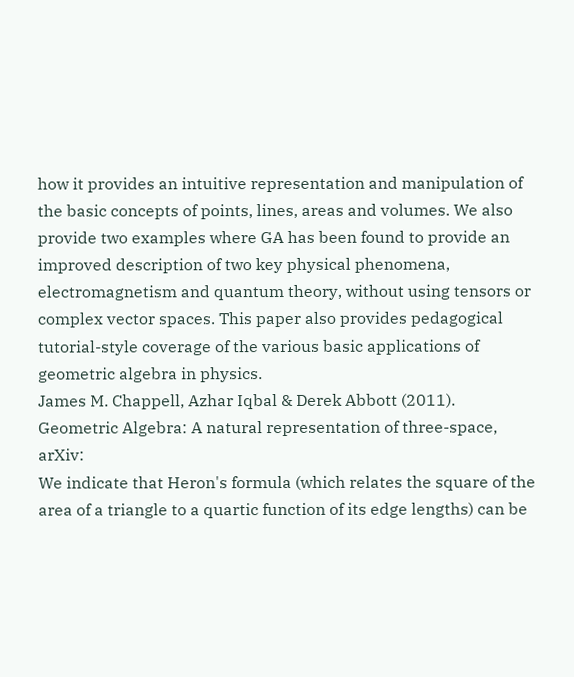how it provides an intuitive representation and manipulation of the basic concepts of points, lines, areas and volumes. We also provide two examples where GA has been found to provide an improved description of two key physical phenomena, electromagnetism and quantum theory, without using tensors or complex vector spaces. This paper also provides pedagogical tutorial-style coverage of the various basic applications of geometric algebra in physics.
James M. Chappell, Azhar Iqbal & Derek Abbott (2011). Geometric Algebra: A natural representation of three-space, arXiv:
We indicate that Heron's formula (which relates the square of the area of a triangle to a quartic function of its edge lengths) can be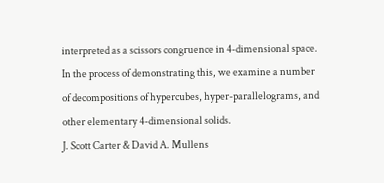interpreted as a scissors congruence in 4-dimensional space. In the process of demonstrating this, we examine a number of decompositions of hypercubes, hyper-parallelograms, and other elementary 4-dimensional solids.
J. Scott Carter & David A. Mullens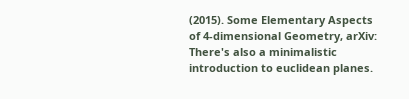(2015). Some Elementary Aspects of 4-dimensional Geometry, arXiv:
There's also a minimalistic introduction to euclidean planes.